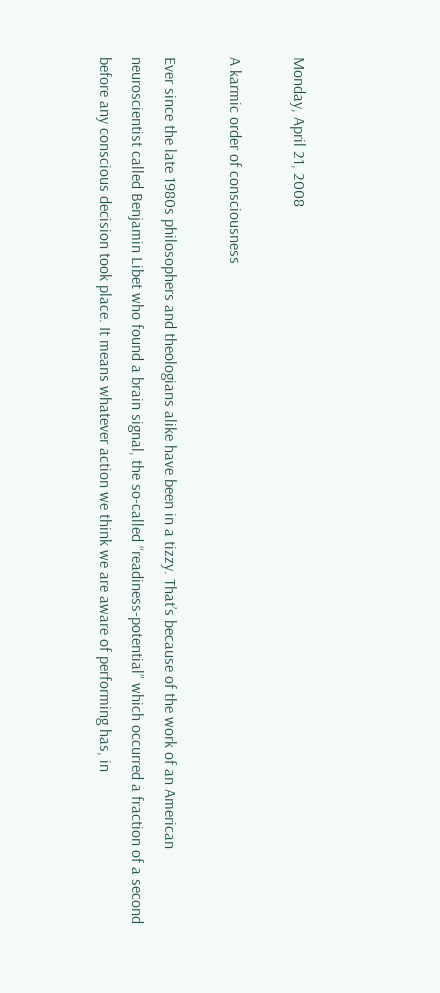Monday, April 21, 2008

A karmic order of consciousness

Ever since the late 1980s philosophers and theologians alike have been in a tizzy. That’s because of the work of an American neuroscientist called Benjamin Libet who found a brain signal, the so-called “readiness-potential” which occurred a fraction of a second before any conscious decision took place. It means whatever action we think we are aware of performing has, in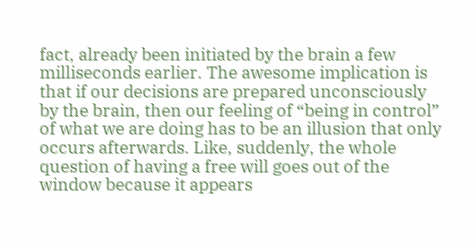fact, already been initiated by the brain a few milliseconds earlier. The awesome implication is that if our decisions are prepared unconsciously by the brain, then our feeling of “being in control” of what we are doing has to be an illusion that only occurs afterwards. Like, suddenly, the whole question of having a free will goes out of the window because it appears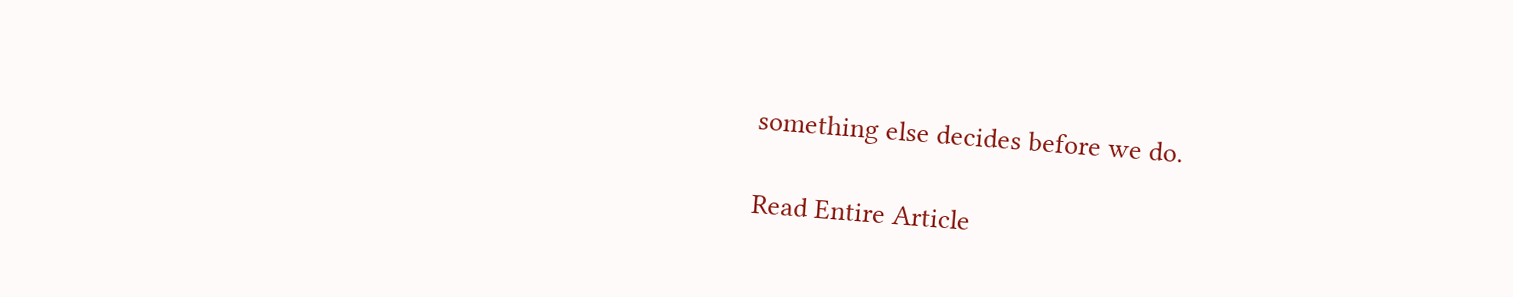something else decides before we do.

Read Entire Article